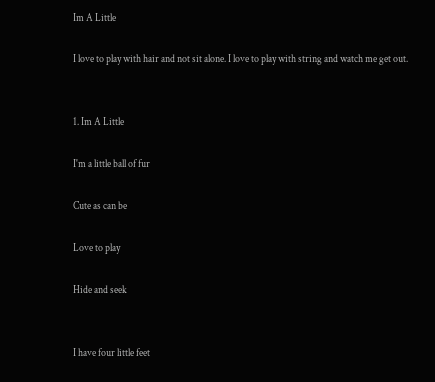Im A Little

I love to play with hair and not sit alone. I love to play with string and watch me get out.


1. Im A Little

I'm a little ball of fur

Cute as can be

Love to play

Hide and seek


I have four little feet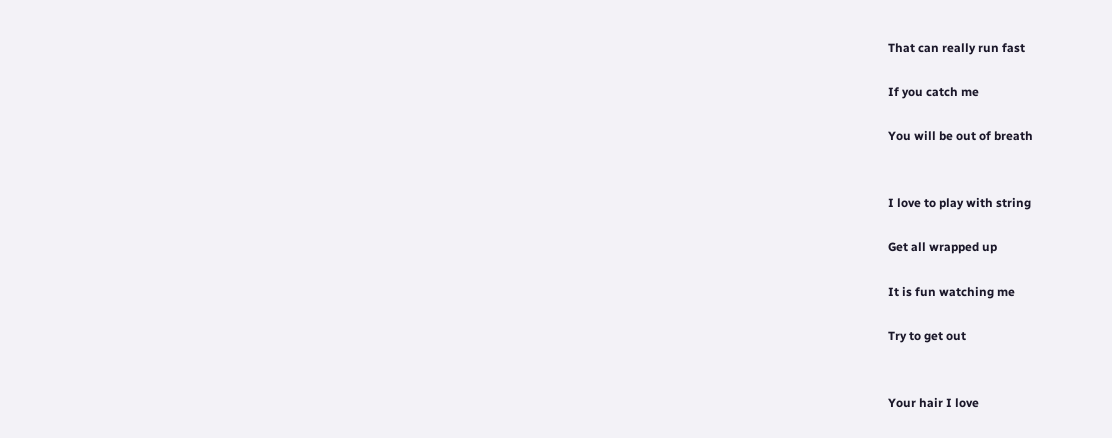That can really run fast

If you catch me

You will be out of breath


I love to play with string

Get all wrapped up

It is fun watching me

Try to get out


Your hair I love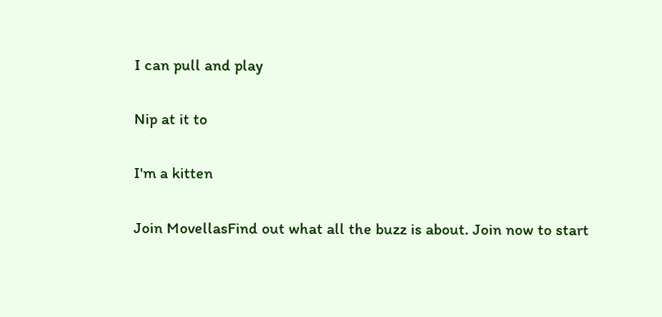I can pull and play

Nip at it to

I'm a kitten

Join MovellasFind out what all the buzz is about. Join now to start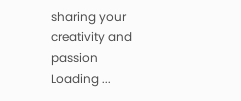sharing your creativity and passion
Loading ...